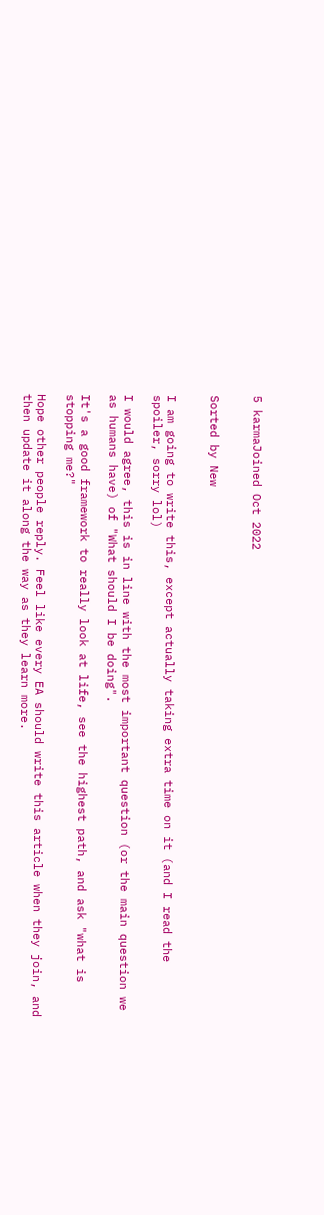5 karmaJoined Oct 2022


Sorted by New


I am going to write this, except actually taking extra time on it (and I read the spoiler, sorry lol)

I would agree, this is in line with the most important question (or the main question we as humans have) of "What should I be doing".

It's a good framework to really look at life, see the highest path, and ask "what is stopping me?"

Hope other people reply. Feel like every EA should write this article when they join, and then update it along the way as they learn more.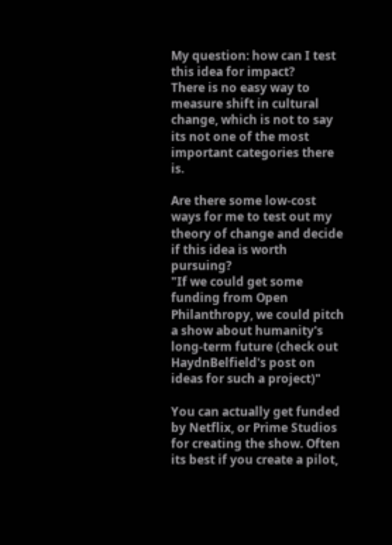My question: how can I test this idea for impact?
There is no easy way to measure shift in cultural change, which is not to say its not one of the most important categories there is.

Are there some low-cost ways for me to test out my theory of change and decide if this idea is worth pursuing?
"If we could get some funding from Open Philanthropy, we could pitch a show about humanity's long-term future (check out HaydnBelfield's post on ideas for such a project)"

You can actually get funded by Netflix, or Prime Studios for creating the show. Often its best if you create a pilot,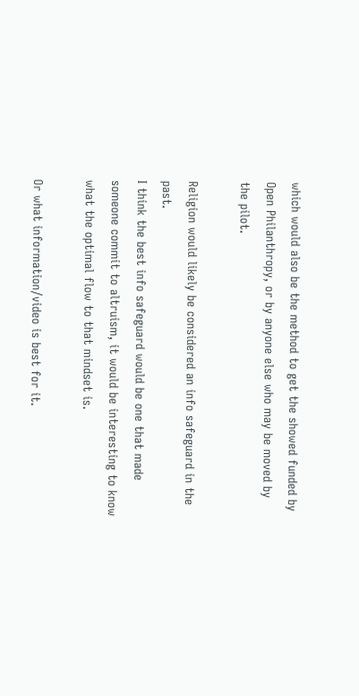which would also be the method to get the showed funded by Open Philanthropy, or by anyone else who may be moved by the pilot.

Religion would likely be considered an info safeguard in the past.
I think the best info safeguard would be one that made someone commit to altruism, it would be interesting to know what the optimal flow to that mindset is.

Or what information/video is best for it.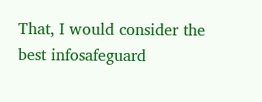That, I would consider the best infosafeguard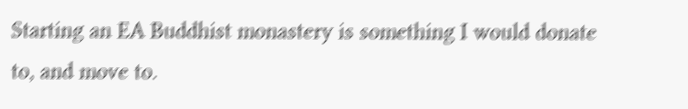Starting an EA Buddhist monastery is something I would donate to, and move to.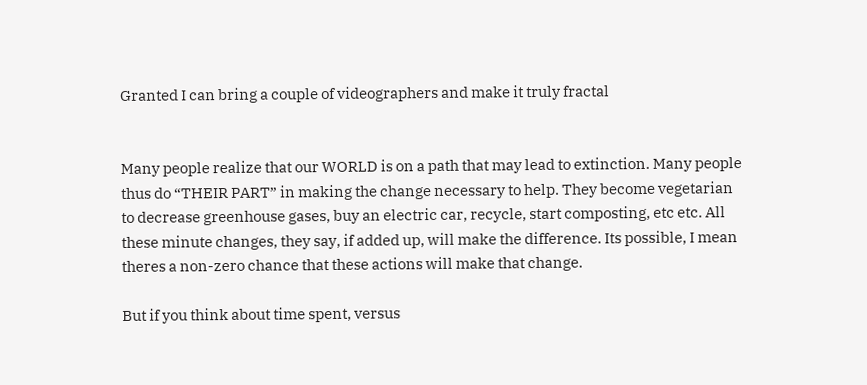Granted I can bring a couple of videographers and make it truly fractal


Many people realize that our WORLD is on a path that may lead to extinction. Many people thus do “THEIR PART” in making the change necessary to help. They become vegetarian to decrease greenhouse gases, buy an electric car, recycle, start composting, etc etc. All these minute changes, they say, if added up, will make the difference. Its possible, I mean theres a non-zero chance that these actions will make that change.

But if you think about time spent, versus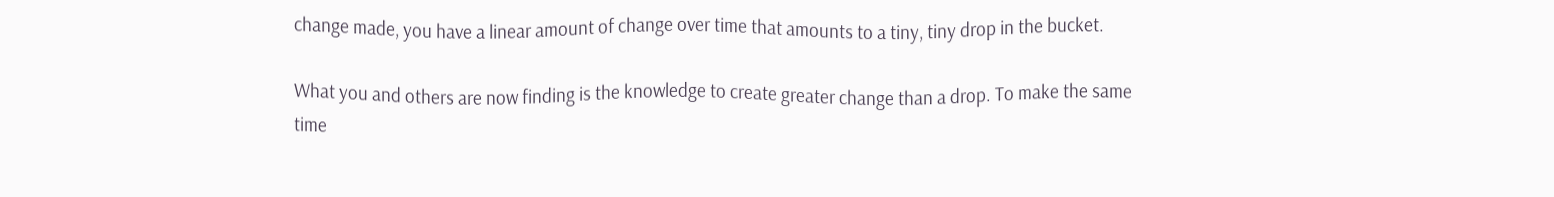change made, you have a linear amount of change over time that amounts to a tiny, tiny drop in the bucket.

What you and others are now finding is the knowledge to create greater change than a drop. To make the same time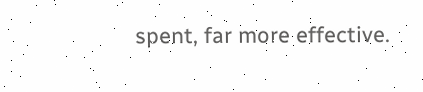spent, far more effective.